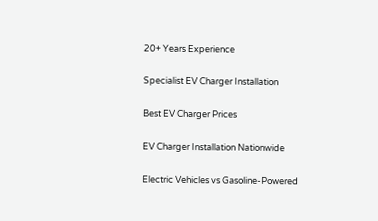20+ Years Experience

Specialist EV Charger Installation

Best EV Charger Prices

EV Charger Installation Nationwide

Electric Vehicles vs Gasoline-Powered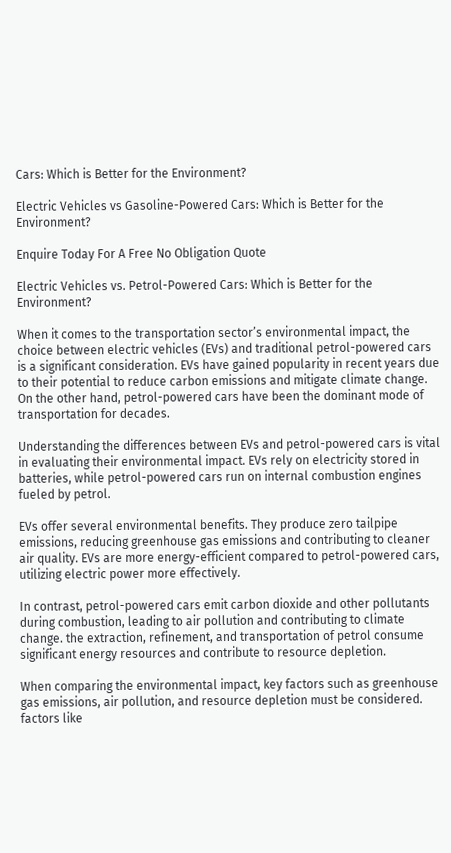Cars: Which is Better for the Environment?

Electric Vehicles vs Gasoline-Powered Cars: Which is Better for the Environment?

Enquire Today For A Free No Obligation Quote

Electric Vehicles vs. Petrol-Powered Cars: Which is Better for the Environment?

When it comes to the transportation sector’s environmental impact, the choice between electric vehicles (EVs) and traditional petrol-powered cars is a significant consideration. EVs have gained popularity in recent years due to their potential to reduce carbon emissions and mitigate climate change. On the other hand, petrol-powered cars have been the dominant mode of transportation for decades.

Understanding the differences between EVs and petrol-powered cars is vital in evaluating their environmental impact. EVs rely on electricity stored in batteries, while petrol-powered cars run on internal combustion engines fueled by petrol.

EVs offer several environmental benefits. They produce zero tailpipe emissions, reducing greenhouse gas emissions and contributing to cleaner air quality. EVs are more energy-efficient compared to petrol-powered cars, utilizing electric power more effectively.

In contrast, petrol-powered cars emit carbon dioxide and other pollutants during combustion, leading to air pollution and contributing to climate change. the extraction, refinement, and transportation of petrol consume significant energy resources and contribute to resource depletion.

When comparing the environmental impact, key factors such as greenhouse gas emissions, air pollution, and resource depletion must be considered. factors like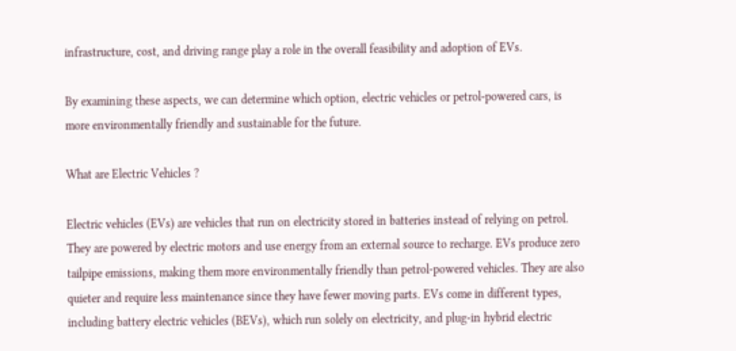infrastructure, cost, and driving range play a role in the overall feasibility and adoption of EVs.

By examining these aspects, we can determine which option, electric vehicles or petrol-powered cars, is more environmentally friendly and sustainable for the future.

What are Electric Vehicles ?

Electric vehicles (EVs) are vehicles that run on electricity stored in batteries instead of relying on petrol. They are powered by electric motors and use energy from an external source to recharge. EVs produce zero tailpipe emissions, making them more environmentally friendly than petrol-powered vehicles. They are also quieter and require less maintenance since they have fewer moving parts. EVs come in different types, including battery electric vehicles (BEVs), which run solely on electricity, and plug-in hybrid electric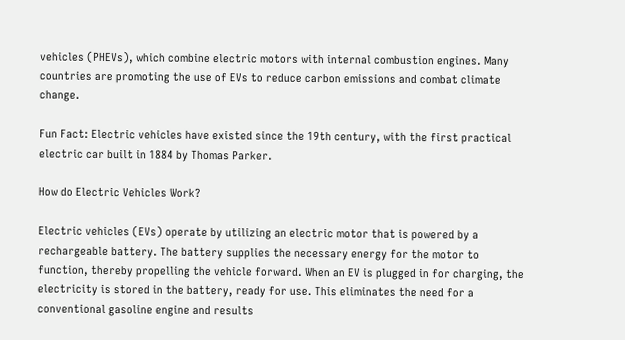vehicles (PHEVs), which combine electric motors with internal combustion engines. Many countries are promoting the use of EVs to reduce carbon emissions and combat climate change.

Fun Fact: Electric vehicles have existed since the 19th century, with the first practical electric car built in 1884 by Thomas Parker.

How do Electric Vehicles Work?

Electric vehicles (EVs) operate by utilizing an electric motor that is powered by a rechargeable battery. The battery supplies the necessary energy for the motor to function, thereby propelling the vehicle forward. When an EV is plugged in for charging, the electricity is stored in the battery, ready for use. This eliminates the need for a conventional gasoline engine and results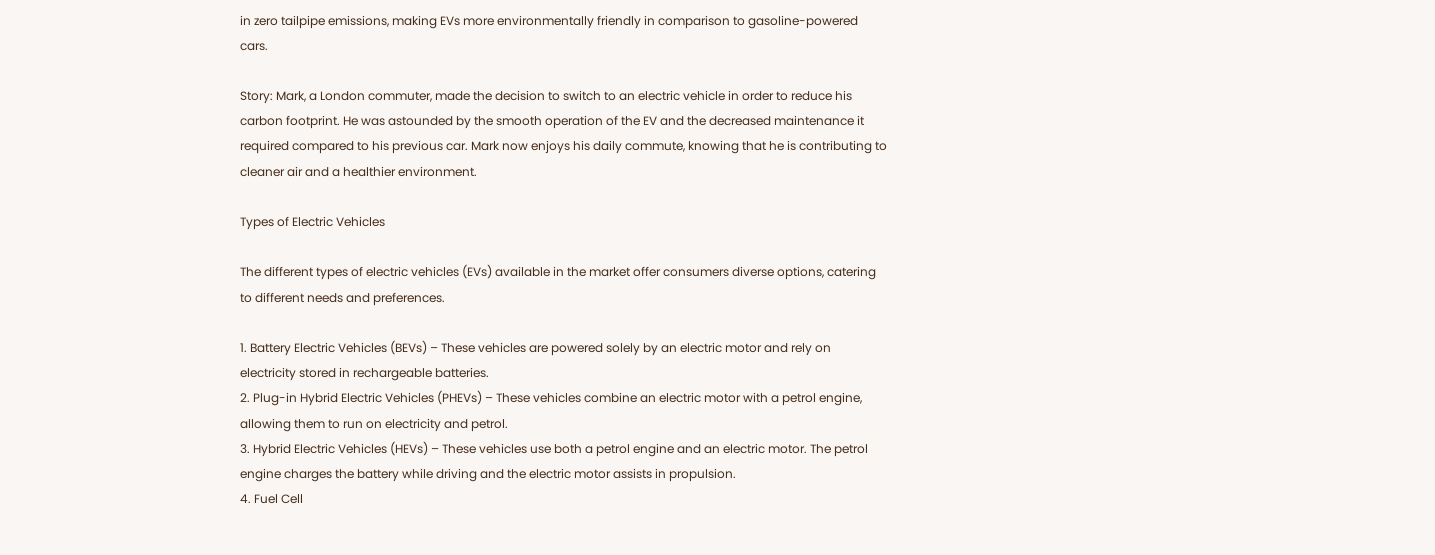in zero tailpipe emissions, making EVs more environmentally friendly in comparison to gasoline-powered cars.

Story: Mark, a London commuter, made the decision to switch to an electric vehicle in order to reduce his carbon footprint. He was astounded by the smooth operation of the EV and the decreased maintenance it required compared to his previous car. Mark now enjoys his daily commute, knowing that he is contributing to cleaner air and a healthier environment.

Types of Electric Vehicles

The different types of electric vehicles (EVs) available in the market offer consumers diverse options, catering to different needs and preferences.

1. Battery Electric Vehicles (BEVs) – These vehicles are powered solely by an electric motor and rely on electricity stored in rechargeable batteries.
2. Plug-in Hybrid Electric Vehicles (PHEVs) – These vehicles combine an electric motor with a petrol engine, allowing them to run on electricity and petrol.
3. Hybrid Electric Vehicles (HEVs) – These vehicles use both a petrol engine and an electric motor. The petrol engine charges the battery while driving and the electric motor assists in propulsion.
4. Fuel Cell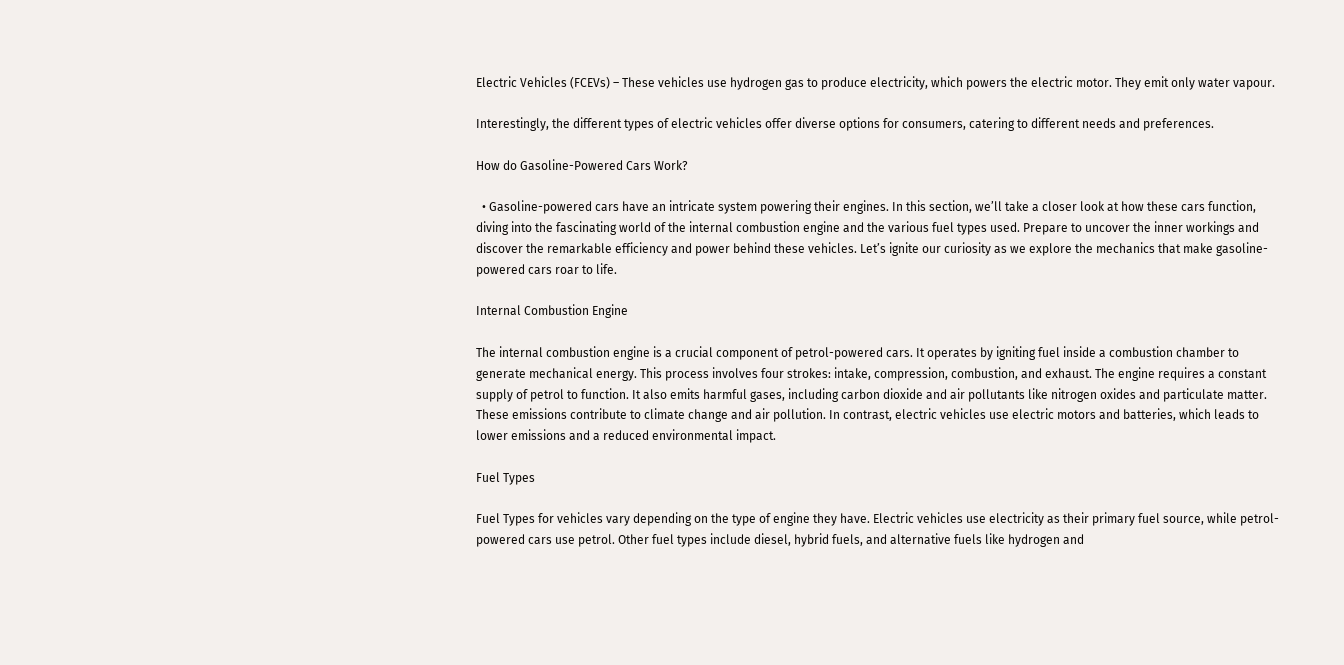Electric Vehicles (FCEVs) – These vehicles use hydrogen gas to produce electricity, which powers the electric motor. They emit only water vapour.

Interestingly, the different types of electric vehicles offer diverse options for consumers, catering to different needs and preferences.

How do Gasoline-Powered Cars Work?

  • Gasoline-powered cars have an intricate system powering their engines. In this section, we’ll take a closer look at how these cars function, diving into the fascinating world of the internal combustion engine and the various fuel types used. Prepare to uncover the inner workings and discover the remarkable efficiency and power behind these vehicles. Let’s ignite our curiosity as we explore the mechanics that make gasoline-powered cars roar to life.

Internal Combustion Engine

The internal combustion engine is a crucial component of petrol-powered cars. It operates by igniting fuel inside a combustion chamber to generate mechanical energy. This process involves four strokes: intake, compression, combustion, and exhaust. The engine requires a constant supply of petrol to function. It also emits harmful gases, including carbon dioxide and air pollutants like nitrogen oxides and particulate matter. These emissions contribute to climate change and air pollution. In contrast, electric vehicles use electric motors and batteries, which leads to lower emissions and a reduced environmental impact.

Fuel Types

Fuel Types for vehicles vary depending on the type of engine they have. Electric vehicles use electricity as their primary fuel source, while petrol-powered cars use petrol. Other fuel types include diesel, hybrid fuels, and alternative fuels like hydrogen and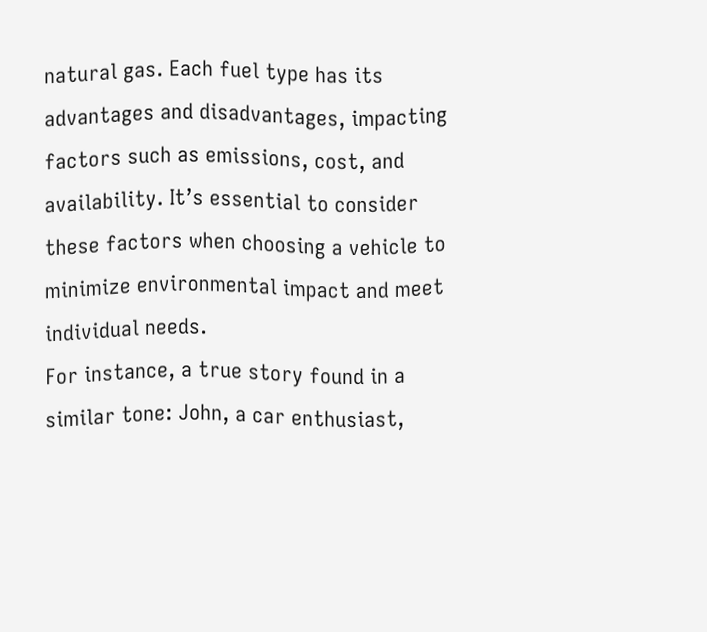natural gas. Each fuel type has its advantages and disadvantages, impacting factors such as emissions, cost, and availability. It’s essential to consider these factors when choosing a vehicle to minimize environmental impact and meet individual needs.
For instance, a true story found in a similar tone: John, a car enthusiast,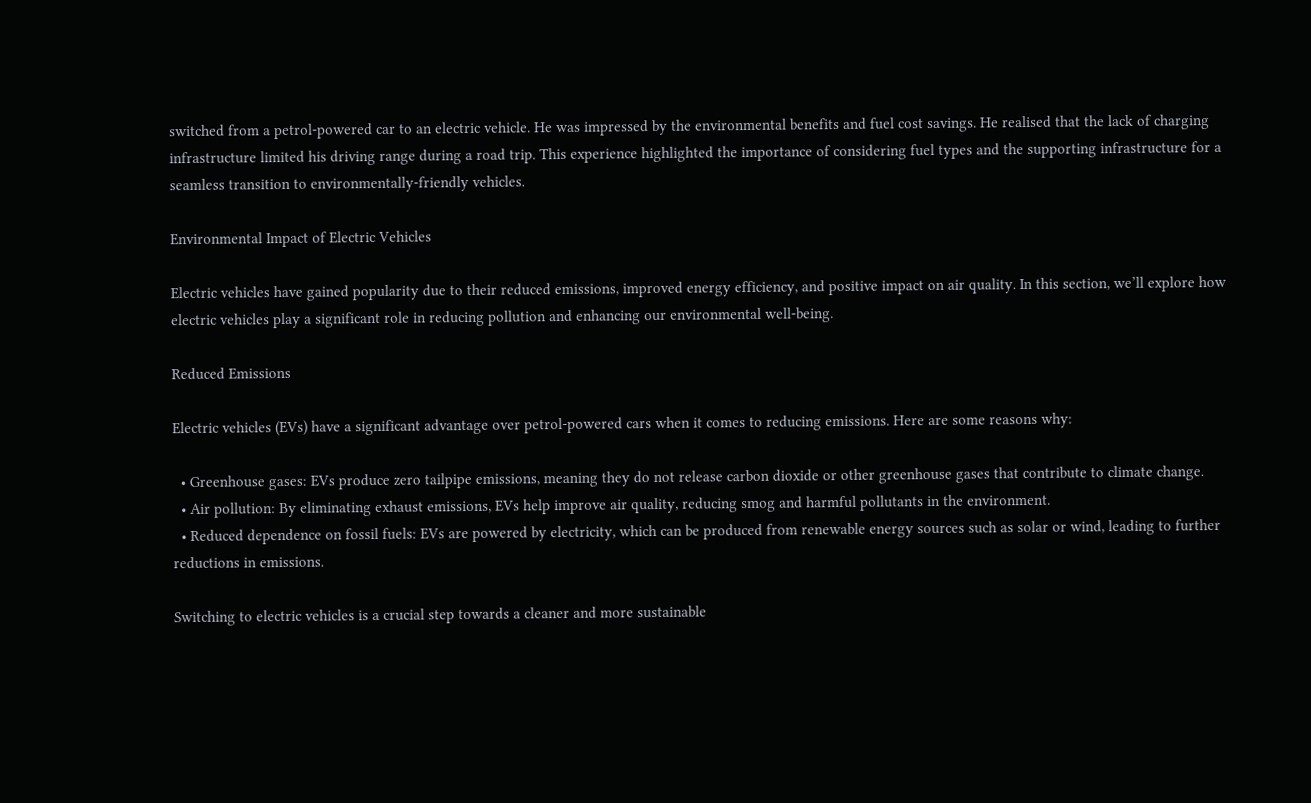switched from a petrol-powered car to an electric vehicle. He was impressed by the environmental benefits and fuel cost savings. He realised that the lack of charging infrastructure limited his driving range during a road trip. This experience highlighted the importance of considering fuel types and the supporting infrastructure for a seamless transition to environmentally-friendly vehicles.

Environmental Impact of Electric Vehicles

Electric vehicles have gained popularity due to their reduced emissions, improved energy efficiency, and positive impact on air quality. In this section, we’ll explore how electric vehicles play a significant role in reducing pollution and enhancing our environmental well-being.

Reduced Emissions

Electric vehicles (EVs) have a significant advantage over petrol-powered cars when it comes to reducing emissions. Here are some reasons why:

  • Greenhouse gases: EVs produce zero tailpipe emissions, meaning they do not release carbon dioxide or other greenhouse gases that contribute to climate change.
  • Air pollution: By eliminating exhaust emissions, EVs help improve air quality, reducing smog and harmful pollutants in the environment.
  • Reduced dependence on fossil fuels: EVs are powered by electricity, which can be produced from renewable energy sources such as solar or wind, leading to further reductions in emissions.

Switching to electric vehicles is a crucial step towards a cleaner and more sustainable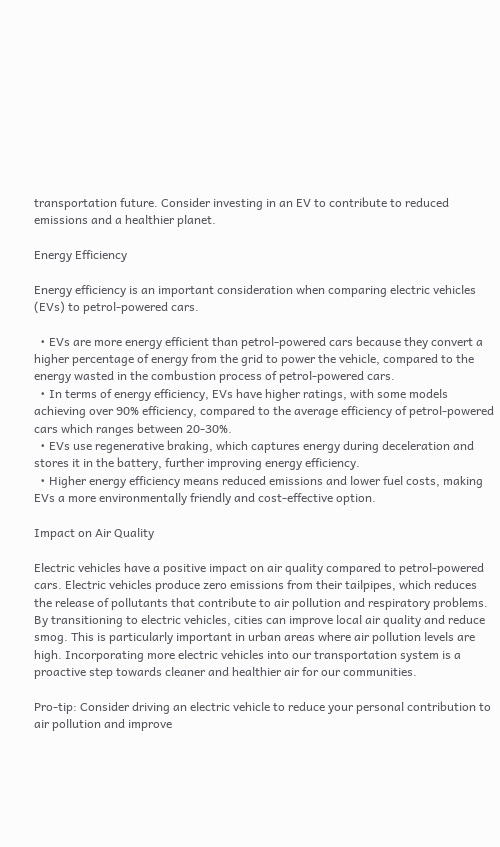transportation future. Consider investing in an EV to contribute to reduced emissions and a healthier planet.

Energy Efficiency

Energy efficiency is an important consideration when comparing electric vehicles (EVs) to petrol-powered cars.

  • EVs are more energy efficient than petrol-powered cars because they convert a higher percentage of energy from the grid to power the vehicle, compared to the energy wasted in the combustion process of petrol-powered cars.
  • In terms of energy efficiency, EVs have higher ratings, with some models achieving over 90% efficiency, compared to the average efficiency of petrol-powered cars which ranges between 20-30%.
  • EVs use regenerative braking, which captures energy during deceleration and stores it in the battery, further improving energy efficiency.
  • Higher energy efficiency means reduced emissions and lower fuel costs, making EVs a more environmentally friendly and cost-effective option.

Impact on Air Quality

Electric vehicles have a positive impact on air quality compared to petrol-powered cars. Electric vehicles produce zero emissions from their tailpipes, which reduces the release of pollutants that contribute to air pollution and respiratory problems. By transitioning to electric vehicles, cities can improve local air quality and reduce smog. This is particularly important in urban areas where air pollution levels are high. Incorporating more electric vehicles into our transportation system is a proactive step towards cleaner and healthier air for our communities.

Pro-tip: Consider driving an electric vehicle to reduce your personal contribution to air pollution and improve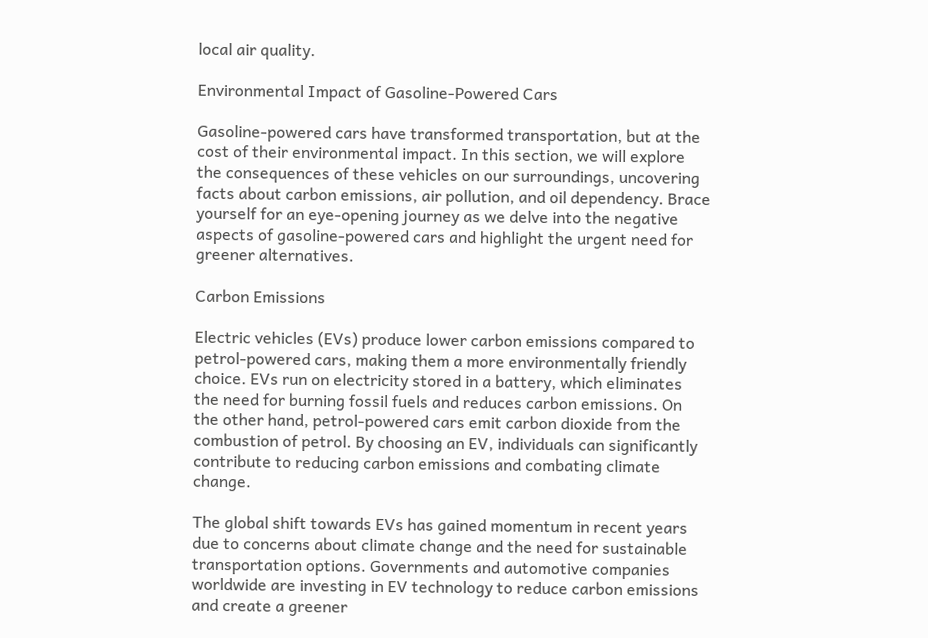local air quality.

Environmental Impact of Gasoline-Powered Cars

Gasoline-powered cars have transformed transportation, but at the cost of their environmental impact. In this section, we will explore the consequences of these vehicles on our surroundings, uncovering facts about carbon emissions, air pollution, and oil dependency. Brace yourself for an eye-opening journey as we delve into the negative aspects of gasoline-powered cars and highlight the urgent need for greener alternatives.

Carbon Emissions

Electric vehicles (EVs) produce lower carbon emissions compared to petrol-powered cars, making them a more environmentally friendly choice. EVs run on electricity stored in a battery, which eliminates the need for burning fossil fuels and reduces carbon emissions. On the other hand, petrol-powered cars emit carbon dioxide from the combustion of petrol. By choosing an EV, individuals can significantly contribute to reducing carbon emissions and combating climate change.

The global shift towards EVs has gained momentum in recent years due to concerns about climate change and the need for sustainable transportation options. Governments and automotive companies worldwide are investing in EV technology to reduce carbon emissions and create a greener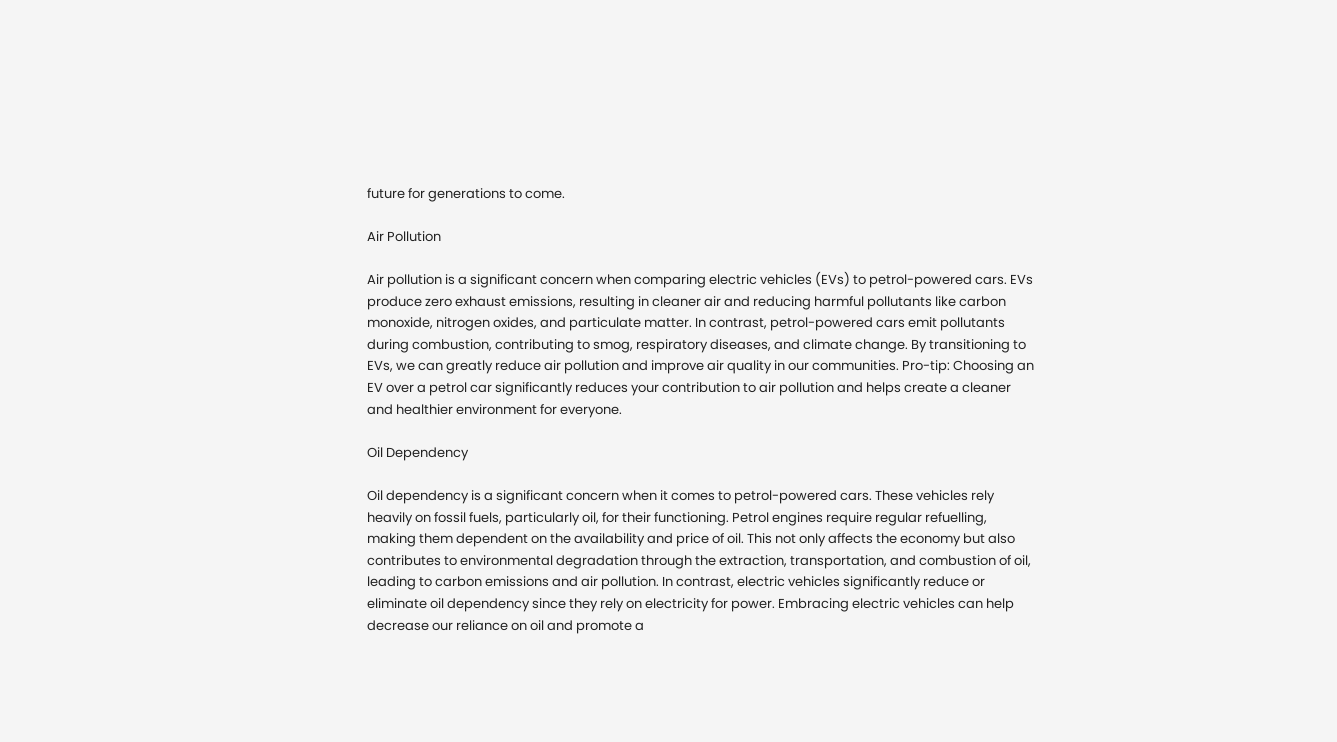future for generations to come.

Air Pollution

Air pollution is a significant concern when comparing electric vehicles (EVs) to petrol-powered cars. EVs produce zero exhaust emissions, resulting in cleaner air and reducing harmful pollutants like carbon monoxide, nitrogen oxides, and particulate matter. In contrast, petrol-powered cars emit pollutants during combustion, contributing to smog, respiratory diseases, and climate change. By transitioning to EVs, we can greatly reduce air pollution and improve air quality in our communities. Pro-tip: Choosing an EV over a petrol car significantly reduces your contribution to air pollution and helps create a cleaner and healthier environment for everyone.

Oil Dependency

Oil dependency is a significant concern when it comes to petrol-powered cars. These vehicles rely heavily on fossil fuels, particularly oil, for their functioning. Petrol engines require regular refuelling, making them dependent on the availability and price of oil. This not only affects the economy but also contributes to environmental degradation through the extraction, transportation, and combustion of oil, leading to carbon emissions and air pollution. In contrast, electric vehicles significantly reduce or eliminate oil dependency since they rely on electricity for power. Embracing electric vehicles can help decrease our reliance on oil and promote a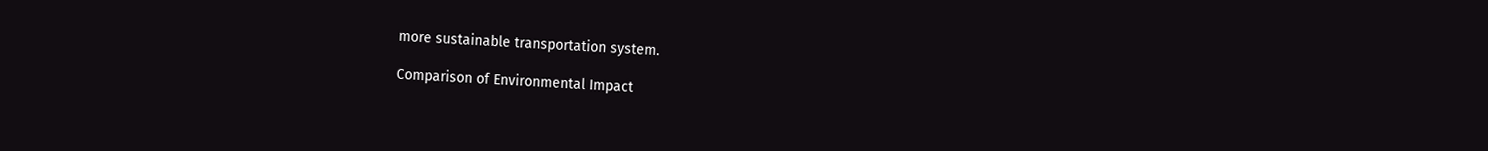more sustainable transportation system.

Comparison of Environmental Impact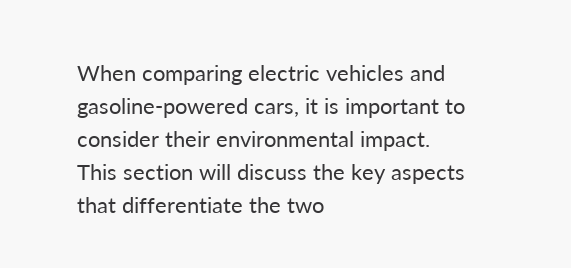When comparing electric vehicles and gasoline-powered cars, it is important to consider their environmental impact. This section will discuss the key aspects that differentiate the two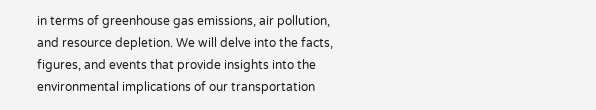in terms of greenhouse gas emissions, air pollution, and resource depletion. We will delve into the facts, figures, and events that provide insights into the environmental implications of our transportation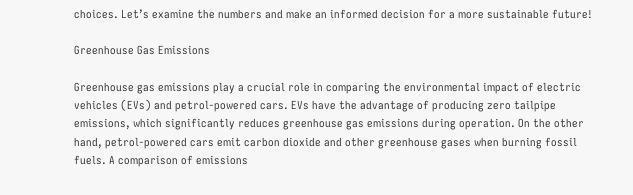choices. Let’s examine the numbers and make an informed decision for a more sustainable future!

Greenhouse Gas Emissions

Greenhouse gas emissions play a crucial role in comparing the environmental impact of electric vehicles (EVs) and petrol-powered cars. EVs have the advantage of producing zero tailpipe emissions, which significantly reduces greenhouse gas emissions during operation. On the other hand, petrol-powered cars emit carbon dioxide and other greenhouse gases when burning fossil fuels. A comparison of emissions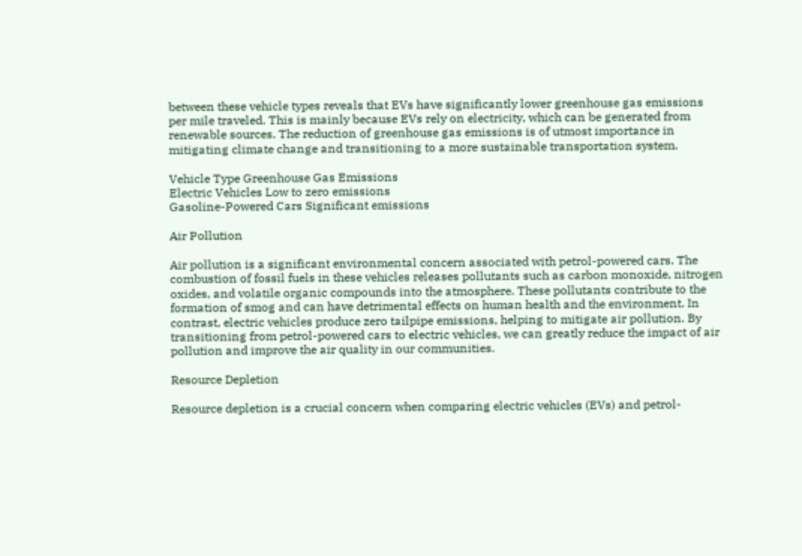between these vehicle types reveals that EVs have significantly lower greenhouse gas emissions per mile traveled. This is mainly because EVs rely on electricity, which can be generated from renewable sources. The reduction of greenhouse gas emissions is of utmost importance in mitigating climate change and transitioning to a more sustainable transportation system.

Vehicle Type Greenhouse Gas Emissions
Electric Vehicles Low to zero emissions
Gasoline-Powered Cars Significant emissions

Air Pollution

Air pollution is a significant environmental concern associated with petrol-powered cars. The combustion of fossil fuels in these vehicles releases pollutants such as carbon monoxide, nitrogen oxides, and volatile organic compounds into the atmosphere. These pollutants contribute to the formation of smog and can have detrimental effects on human health and the environment. In contrast, electric vehicles produce zero tailpipe emissions, helping to mitigate air pollution. By transitioning from petrol-powered cars to electric vehicles, we can greatly reduce the impact of air pollution and improve the air quality in our communities.

Resource Depletion

Resource depletion is a crucial concern when comparing electric vehicles (EVs) and petrol-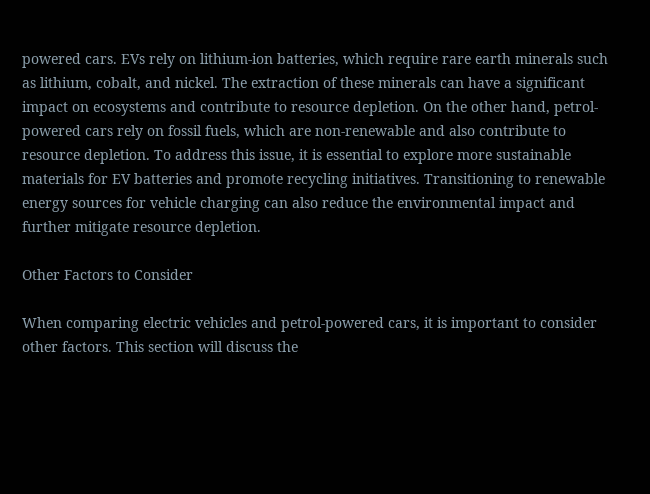powered cars. EVs rely on lithium-ion batteries, which require rare earth minerals such as lithium, cobalt, and nickel. The extraction of these minerals can have a significant impact on ecosystems and contribute to resource depletion. On the other hand, petrol-powered cars rely on fossil fuels, which are non-renewable and also contribute to resource depletion. To address this issue, it is essential to explore more sustainable materials for EV batteries and promote recycling initiatives. Transitioning to renewable energy sources for vehicle charging can also reduce the environmental impact and further mitigate resource depletion.

Other Factors to Consider

When comparing electric vehicles and petrol-powered cars, it is important to consider other factors. This section will discuss the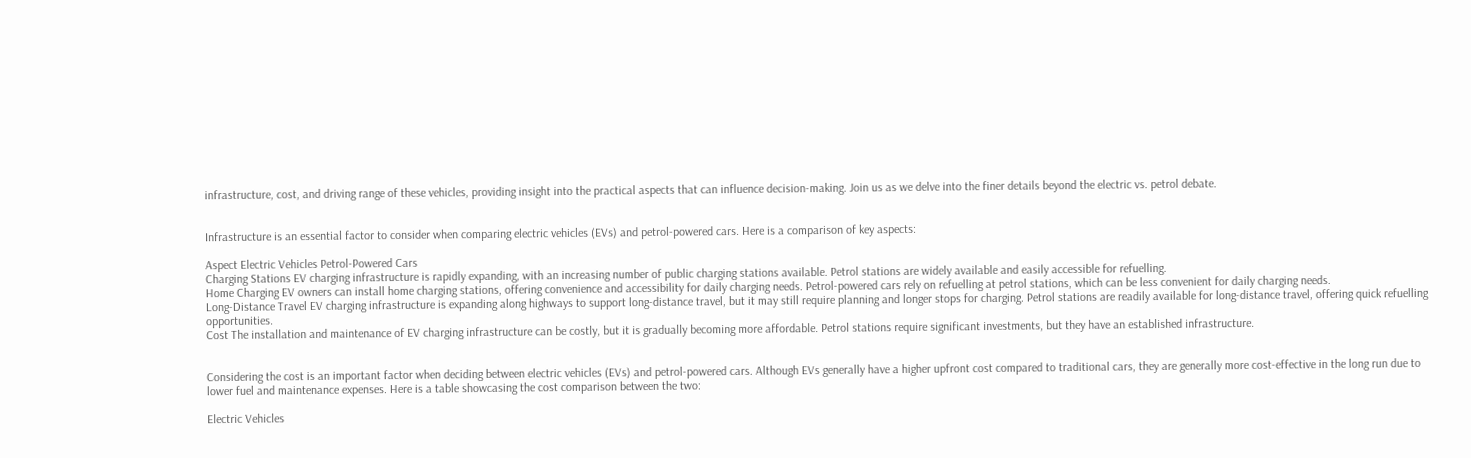infrastructure, cost, and driving range of these vehicles, providing insight into the practical aspects that can influence decision-making. Join us as we delve into the finer details beyond the electric vs. petrol debate.


Infrastructure is an essential factor to consider when comparing electric vehicles (EVs) and petrol-powered cars. Here is a comparison of key aspects:

Aspect Electric Vehicles Petrol-Powered Cars
Charging Stations EV charging infrastructure is rapidly expanding, with an increasing number of public charging stations available. Petrol stations are widely available and easily accessible for refuelling.
Home Charging EV owners can install home charging stations, offering convenience and accessibility for daily charging needs. Petrol-powered cars rely on refuelling at petrol stations, which can be less convenient for daily charging needs.
Long-Distance Travel EV charging infrastructure is expanding along highways to support long-distance travel, but it may still require planning and longer stops for charging. Petrol stations are readily available for long-distance travel, offering quick refuelling opportunities.
Cost The installation and maintenance of EV charging infrastructure can be costly, but it is gradually becoming more affordable. Petrol stations require significant investments, but they have an established infrastructure.


Considering the cost is an important factor when deciding between electric vehicles (EVs) and petrol-powered cars. Although EVs generally have a higher upfront cost compared to traditional cars, they are generally more cost-effective in the long run due to lower fuel and maintenance expenses. Here is a table showcasing the cost comparison between the two:

Electric Vehicles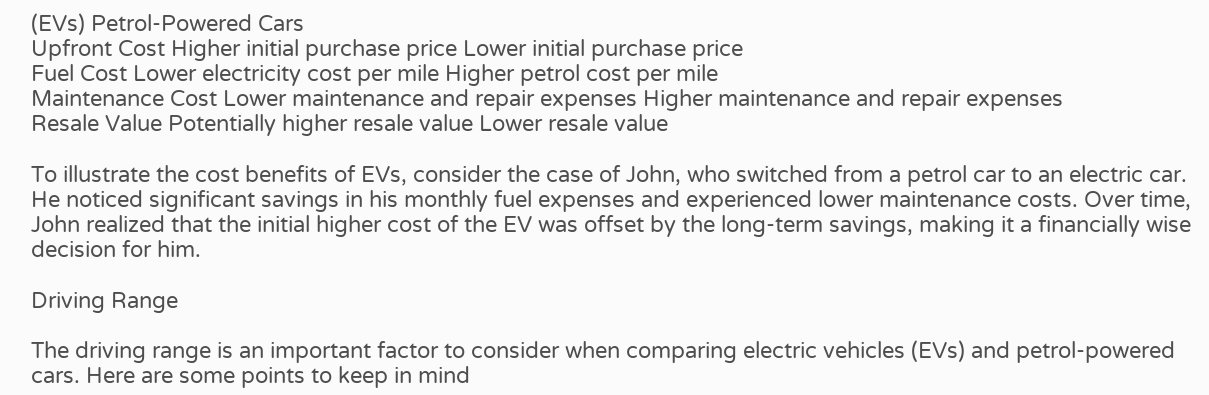(EVs) Petrol-Powered Cars
Upfront Cost Higher initial purchase price Lower initial purchase price
Fuel Cost Lower electricity cost per mile Higher petrol cost per mile
Maintenance Cost Lower maintenance and repair expenses Higher maintenance and repair expenses
Resale Value Potentially higher resale value Lower resale value

To illustrate the cost benefits of EVs, consider the case of John, who switched from a petrol car to an electric car. He noticed significant savings in his monthly fuel expenses and experienced lower maintenance costs. Over time, John realized that the initial higher cost of the EV was offset by the long-term savings, making it a financially wise decision for him.

Driving Range

The driving range is an important factor to consider when comparing electric vehicles (EVs) and petrol-powered cars. Here are some points to keep in mind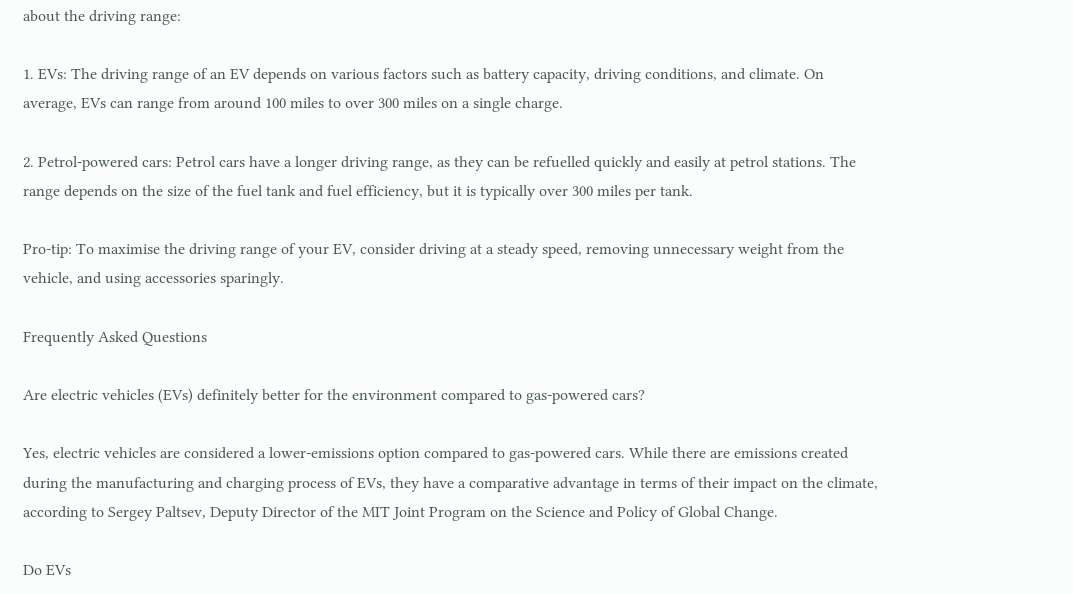about the driving range:

1. EVs: The driving range of an EV depends on various factors such as battery capacity, driving conditions, and climate. On average, EVs can range from around 100 miles to over 300 miles on a single charge.

2. Petrol-powered cars: Petrol cars have a longer driving range, as they can be refuelled quickly and easily at petrol stations. The range depends on the size of the fuel tank and fuel efficiency, but it is typically over 300 miles per tank.

Pro-tip: To maximise the driving range of your EV, consider driving at a steady speed, removing unnecessary weight from the vehicle, and using accessories sparingly.

Frequently Asked Questions

Are electric vehicles (EVs) definitely better for the environment compared to gas-powered cars?

Yes, electric vehicles are considered a lower-emissions option compared to gas-powered cars. While there are emissions created during the manufacturing and charging process of EVs, they have a comparative advantage in terms of their impact on the climate, according to Sergey Paltsev, Deputy Director of the MIT Joint Program on the Science and Policy of Global Change.

Do EVs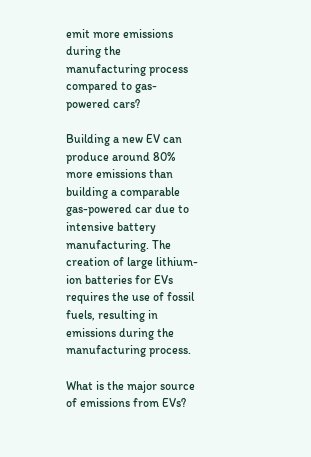emit more emissions during the manufacturing process compared to gas-powered cars?

Building a new EV can produce around 80% more emissions than building a comparable gas-powered car due to intensive battery manufacturing. The creation of large lithium-ion batteries for EVs requires the use of fossil fuels, resulting in emissions during the manufacturing process.

What is the major source of emissions from EVs?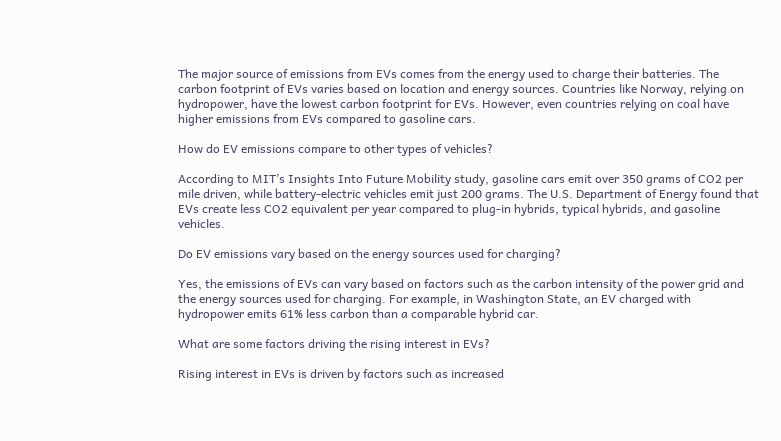The major source of emissions from EVs comes from the energy used to charge their batteries. The carbon footprint of EVs varies based on location and energy sources. Countries like Norway, relying on hydropower, have the lowest carbon footprint for EVs. However, even countries relying on coal have higher emissions from EVs compared to gasoline cars.

How do EV emissions compare to other types of vehicles?

According to MIT’s Insights Into Future Mobility study, gasoline cars emit over 350 grams of CO2 per mile driven, while battery-electric vehicles emit just 200 grams. The U.S. Department of Energy found that EVs create less CO2 equivalent per year compared to plug-in hybrids, typical hybrids, and gasoline vehicles.

Do EV emissions vary based on the energy sources used for charging?

Yes, the emissions of EVs can vary based on factors such as the carbon intensity of the power grid and the energy sources used for charging. For example, in Washington State, an EV charged with hydropower emits 61% less carbon than a comparable hybrid car.

What are some factors driving the rising interest in EVs?

Rising interest in EVs is driven by factors such as increased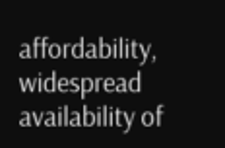affordability, widespread availability of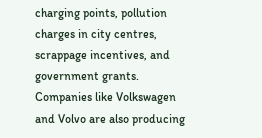charging points, pollution charges in city centres, scrappage incentives, and government grants. Companies like Volkswagen and Volvo are also producing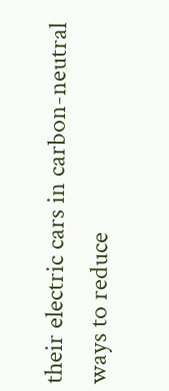their electric cars in carbon-neutral ways to reduce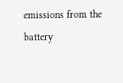emissions from the battery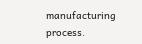manufacturing process.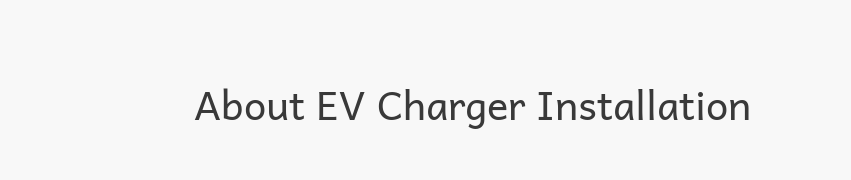About EV Charger Installation